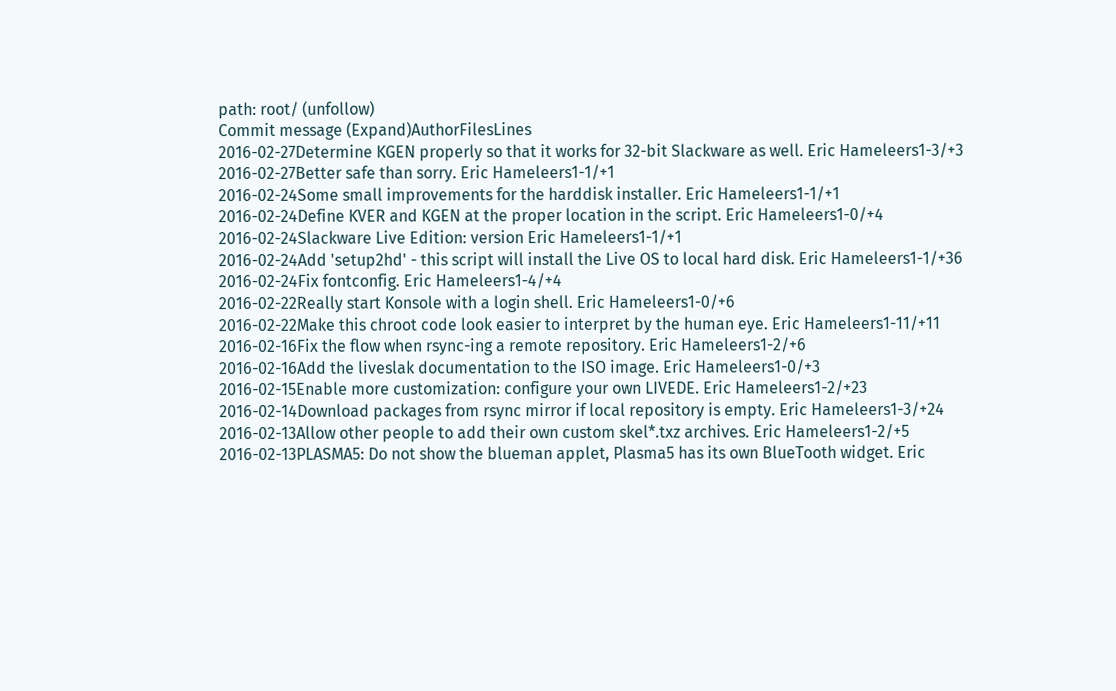path: root/ (unfollow)
Commit message (Expand)AuthorFilesLines
2016-02-27Determine KGEN properly so that it works for 32-bit Slackware as well. Eric Hameleers1-3/+3
2016-02-27Better safe than sorry. Eric Hameleers1-1/+1
2016-02-24Some small improvements for the harddisk installer. Eric Hameleers1-1/+1
2016-02-24Define KVER and KGEN at the proper location in the script. Eric Hameleers1-0/+4
2016-02-24Slackware Live Edition: version Eric Hameleers1-1/+1
2016-02-24Add 'setup2hd' - this script will install the Live OS to local hard disk. Eric Hameleers1-1/+36
2016-02-24Fix fontconfig. Eric Hameleers1-4/+4
2016-02-22Really start Konsole with a login shell. Eric Hameleers1-0/+6
2016-02-22Make this chroot code look easier to interpret by the human eye. Eric Hameleers1-11/+11
2016-02-16Fix the flow when rsync-ing a remote repository. Eric Hameleers1-2/+6
2016-02-16Add the liveslak documentation to the ISO image. Eric Hameleers1-0/+3
2016-02-15Enable more customization: configure your own LIVEDE. Eric Hameleers1-2/+23
2016-02-14Download packages from rsync mirror if local repository is empty. Eric Hameleers1-3/+24
2016-02-13Allow other people to add their own custom skel*.txz archives. Eric Hameleers1-2/+5
2016-02-13PLASMA5: Do not show the blueman applet, Plasma5 has its own BlueTooth widget. Eric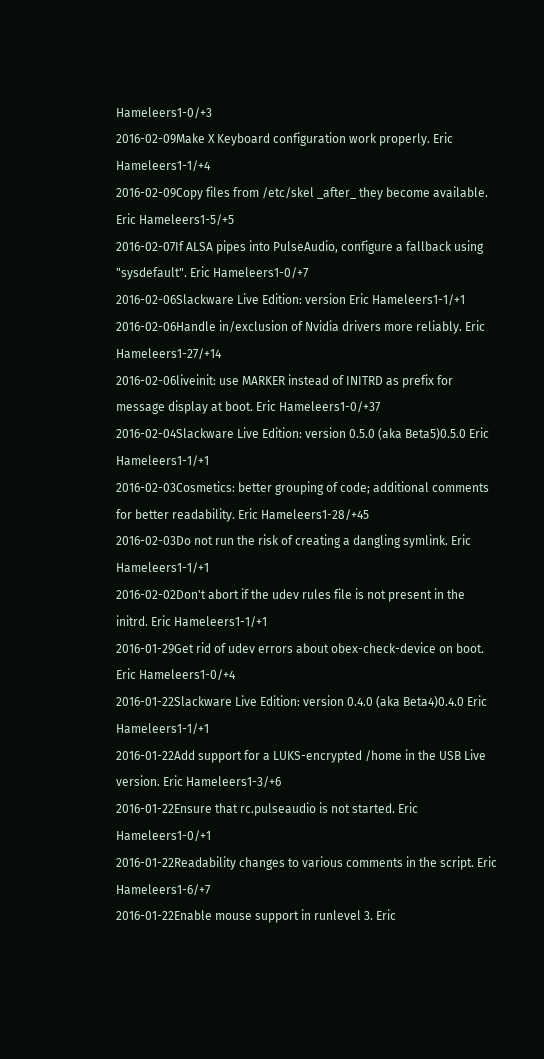Hameleers1-0/+3
2016-02-09Make X Keyboard configuration work properly. Eric Hameleers1-1/+4
2016-02-09Copy files from /etc/skel _after_ they become available. Eric Hameleers1-5/+5
2016-02-07If ALSA pipes into PulseAudio, configure a fallback using "sysdefault". Eric Hameleers1-0/+7
2016-02-06Slackware Live Edition: version Eric Hameleers1-1/+1
2016-02-06Handle in/exclusion of Nvidia drivers more reliably. Eric Hameleers1-27/+14
2016-02-06liveinit: use MARKER instead of INITRD as prefix for message display at boot. Eric Hameleers1-0/+37
2016-02-04Slackware Live Edition: version 0.5.0 (aka Beta5)0.5.0 Eric Hameleers1-1/+1
2016-02-03Cosmetics: better grouping of code; additional comments for better readability. Eric Hameleers1-28/+45
2016-02-03Do not run the risk of creating a dangling symlink. Eric Hameleers1-1/+1
2016-02-02Don't abort if the udev rules file is not present in the initrd. Eric Hameleers1-1/+1
2016-01-29Get rid of udev errors about obex-check-device on boot. Eric Hameleers1-0/+4
2016-01-22Slackware Live Edition: version 0.4.0 (aka Beta4)0.4.0 Eric Hameleers1-1/+1
2016-01-22Add support for a LUKS-encrypted /home in the USB Live version. Eric Hameleers1-3/+6
2016-01-22Ensure that rc.pulseaudio is not started. Eric Hameleers1-0/+1
2016-01-22Readability changes to various comments in the script. Eric Hameleers1-6/+7
2016-01-22Enable mouse support in runlevel 3. Eric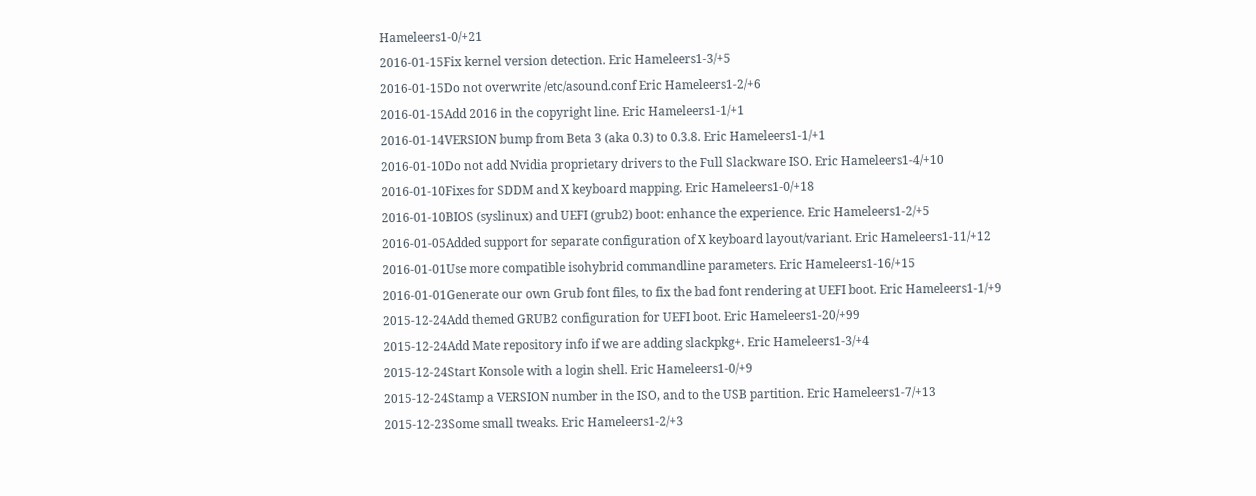Hameleers1-0/+21
2016-01-15Fix kernel version detection. Eric Hameleers1-3/+5
2016-01-15Do not overwrite /etc/asound.conf Eric Hameleers1-2/+6
2016-01-15Add 2016 in the copyright line. Eric Hameleers1-1/+1
2016-01-14VERSION bump from Beta 3 (aka 0.3) to 0.3.8. Eric Hameleers1-1/+1
2016-01-10Do not add Nvidia proprietary drivers to the Full Slackware ISO. Eric Hameleers1-4/+10
2016-01-10Fixes for SDDM and X keyboard mapping. Eric Hameleers1-0/+18
2016-01-10BIOS (syslinux) and UEFI (grub2) boot: enhance the experience. Eric Hameleers1-2/+5
2016-01-05Added support for separate configuration of X keyboard layout/variant. Eric Hameleers1-11/+12
2016-01-01Use more compatible isohybrid commandline parameters. Eric Hameleers1-16/+15
2016-01-01Generate our own Grub font files, to fix the bad font rendering at UEFI boot. Eric Hameleers1-1/+9
2015-12-24Add themed GRUB2 configuration for UEFI boot. Eric Hameleers1-20/+99
2015-12-24Add Mate repository info if we are adding slackpkg+. Eric Hameleers1-3/+4
2015-12-24Start Konsole with a login shell. Eric Hameleers1-0/+9
2015-12-24Stamp a VERSION number in the ISO, and to the USB partition. Eric Hameleers1-7/+13
2015-12-23Some small tweaks. Eric Hameleers1-2/+3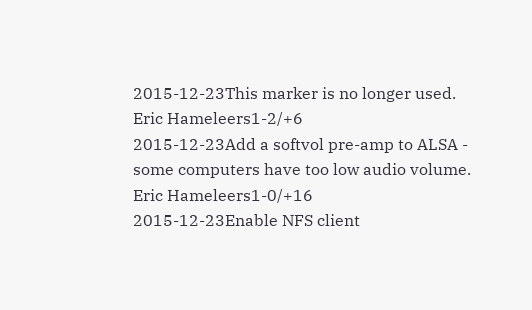2015-12-23This marker is no longer used. Eric Hameleers1-2/+6
2015-12-23Add a softvol pre-amp to ALSA - some computers have too low audio volume. Eric Hameleers1-0/+16
2015-12-23Enable NFS client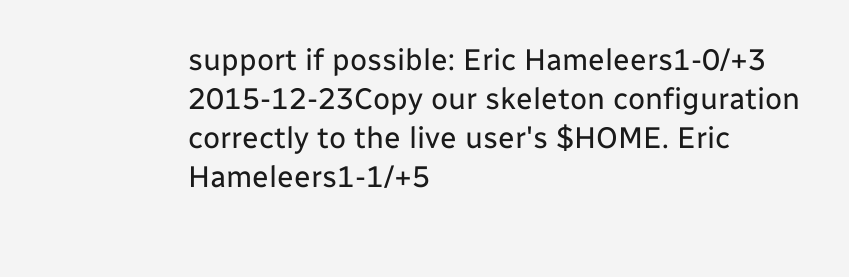support if possible: Eric Hameleers1-0/+3
2015-12-23Copy our skeleton configuration correctly to the live user's $HOME. Eric Hameleers1-1/+5